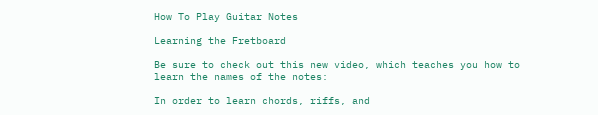How To Play Guitar Notes

Learning the Fretboard

Be sure to check out this new video, which teaches you how to learn the names of the notes:

In order to learn chords, riffs, and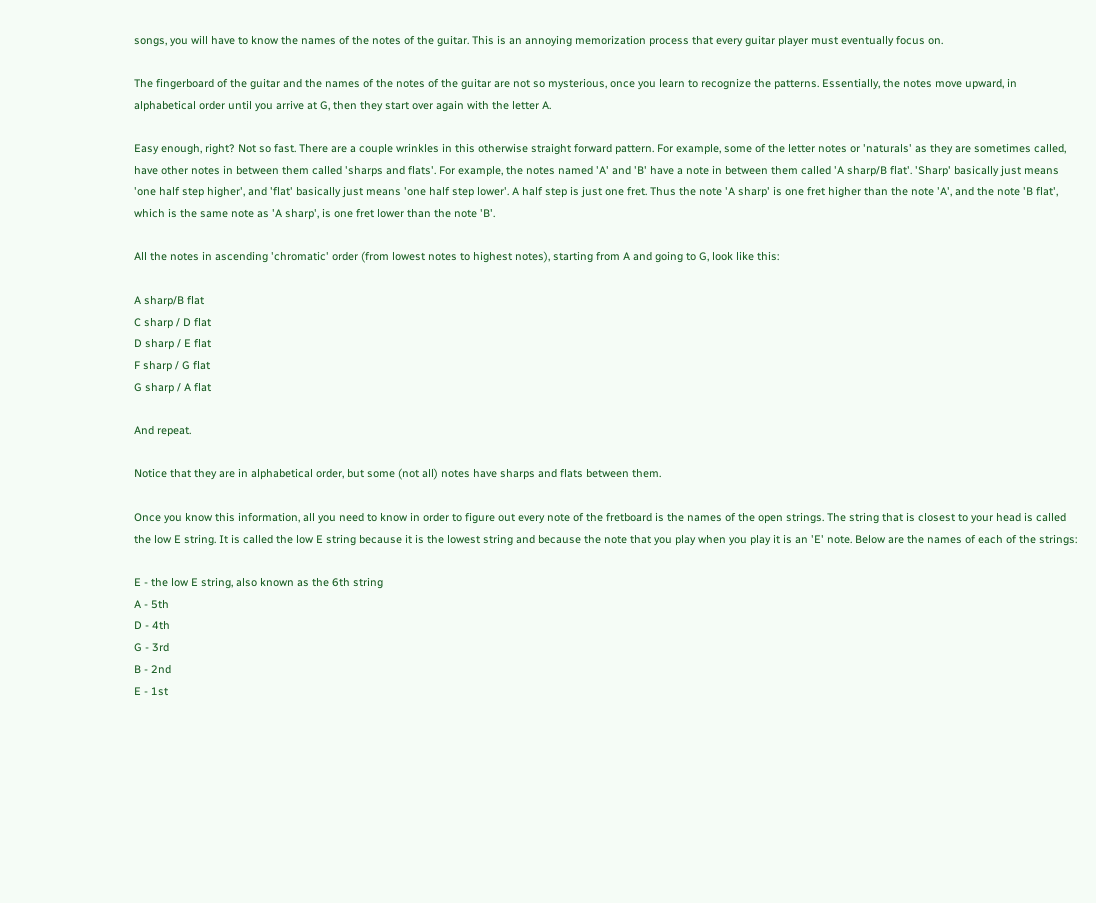songs, you will have to know the names of the notes of the guitar. This is an annoying memorization process that every guitar player must eventually focus on.

The fingerboard of the guitar and the names of the notes of the guitar are not so mysterious, once you learn to recognize the patterns. Essentially, the notes move upward, in alphabetical order until you arrive at G, then they start over again with the letter A.

Easy enough, right? Not so fast. There are a couple wrinkles in this otherwise straight forward pattern. For example, some of the letter notes or 'naturals' as they are sometimes called, have other notes in between them called 'sharps and flats'. For example, the notes named 'A' and 'B' have a note in between them called 'A sharp/B flat'. 'Sharp' basically just means 'one half step higher', and 'flat' basically just means 'one half step lower'. A half step is just one fret. Thus the note 'A sharp' is one fret higher than the note 'A', and the note 'B flat', which is the same note as 'A sharp', is one fret lower than the note 'B'.

All the notes in ascending 'chromatic' order (from lowest notes to highest notes), starting from A and going to G, look like this:

A sharp/B flat
C sharp / D flat
D sharp / E flat
F sharp / G flat
G sharp / A flat

And repeat.

Notice that they are in alphabetical order, but some (not all) notes have sharps and flats between them.

Once you know this information, all you need to know in order to figure out every note of the fretboard is the names of the open strings. The string that is closest to your head is called the low E string. It is called the low E string because it is the lowest string and because the note that you play when you play it is an 'E' note. Below are the names of each of the strings:

E - the low E string, also known as the 6th string
A - 5th
D - 4th
G - 3rd
B - 2nd
E - 1st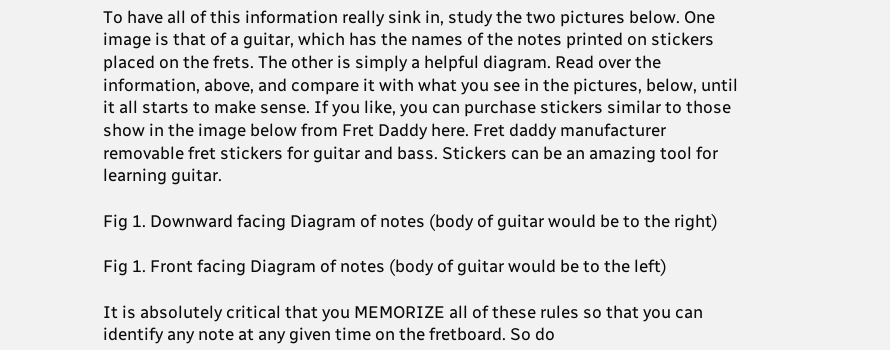To have all of this information really sink in, study the two pictures below. One image is that of a guitar, which has the names of the notes printed on stickers placed on the frets. The other is simply a helpful diagram. Read over the information, above, and compare it with what you see in the pictures, below, until it all starts to make sense. If you like, you can purchase stickers similar to those show in the image below from Fret Daddy here. Fret daddy manufacturer removable fret stickers for guitar and bass. Stickers can be an amazing tool for learning guitar.

Fig 1. Downward facing Diagram of notes (body of guitar would be to the right)

Fig 1. Front facing Diagram of notes (body of guitar would be to the left)

It is absolutely critical that you MEMORIZE all of these rules so that you can identify any note at any given time on the fretboard. So do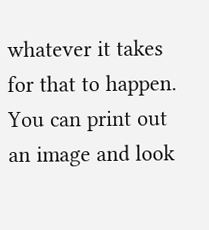whatever it takes for that to happen. You can print out an image and look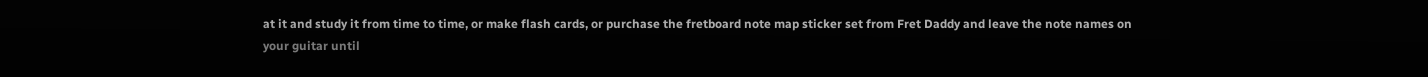at it and study it from time to time, or make flash cards, or purchase the fretboard note map sticker set from Fret Daddy and leave the note names on your guitar until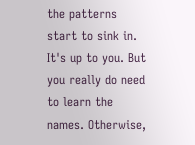the patterns start to sink in. It's up to you. But you really do need to learn the names. Otherwise,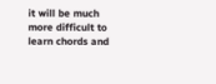it will be much more difficult to learn chords and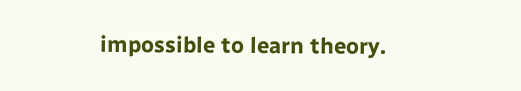impossible to learn theory.